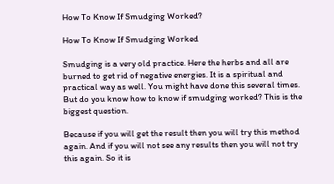How To Know If Smudging Worked?

How To Know If Smudging Worked

Smudging is a very old practice. Here the herbs and all are burned to get rid of negative energies. It is a spiritual and practical way as well. You might have done this several times. But do you know how to know if smudging worked? This is the biggest question.

Because if you will get the result then you will try this method again. And if you will not see any results then you will not try this again. So it is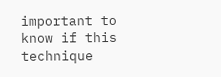important to know if this technique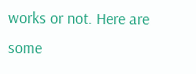works or not. Here are some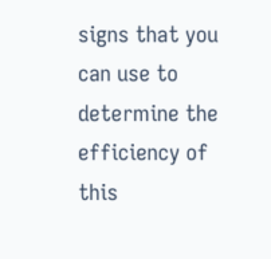signs that you can use to determine the efficiency of this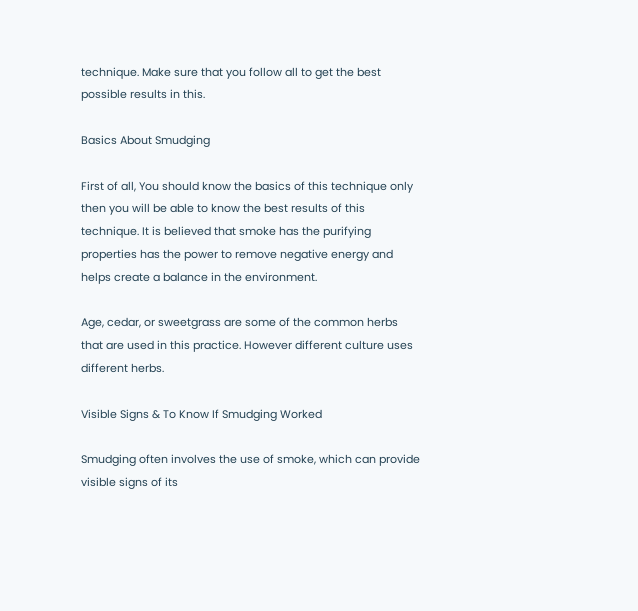technique. Make sure that you follow all to get the best possible results in this.

Basics About Smudging

First of all, You should know the basics of this technique only then you will be able to know the best results of this technique. It is believed that smoke has the purifying properties has the power to remove negative energy and helps create a balance in the environment.

Age, cedar, or sweetgrass are some of the common herbs that are used in this practice. However different culture uses different herbs.

Visible Signs & To Know If Smudging Worked

Smudging often involves the use of smoke, which can provide visible signs of its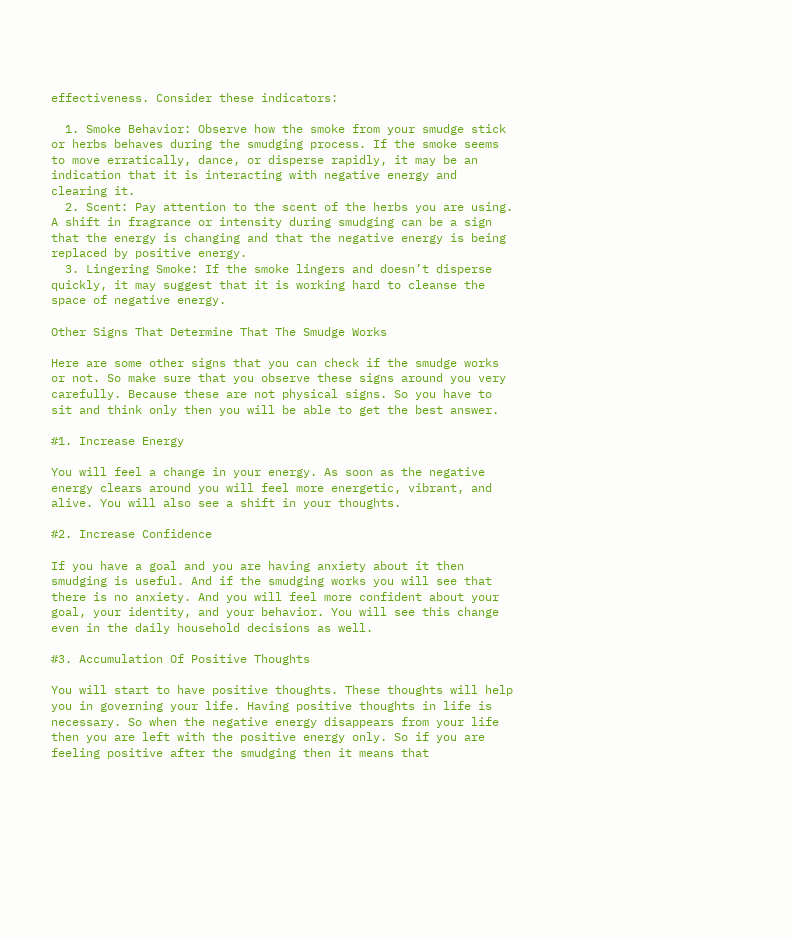effectiveness. Consider these indicators:

  1. Smoke Behavior: Observe how the smoke from your smudge stick or herbs behaves during the smudging process. If the smoke seems to move erratically, dance, or disperse rapidly, it may be an indication that it is interacting with negative energy and clearing it.
  2. Scent: Pay attention to the scent of the herbs you are using. A shift in fragrance or intensity during smudging can be a sign that the energy is changing and that the negative energy is being replaced by positive energy.
  3. Lingering Smoke: If the smoke lingers and doesn’t disperse quickly, it may suggest that it is working hard to cleanse the space of negative energy.

Other Signs That Determine That The Smudge Works

Here are some other signs that you can check if the smudge works or not. So make sure that you observe these signs around you very carefully. Because these are not physical signs. So you have to sit and think only then you will be able to get the best answer.

#1. Increase Energy

You will feel a change in your energy. As soon as the negative energy clears around you will feel more energetic, vibrant, and alive. You will also see a shift in your thoughts.

#2. Increase Confidence

If you have a goal and you are having anxiety about it then smudging is useful. And if the smudging works you will see that there is no anxiety. And you will feel more confident about your goal, your identity, and your behavior. You will see this change even in the daily household decisions as well.

#3. Accumulation Of Positive Thoughts

You will start to have positive thoughts. These thoughts will help you in governing your life. Having positive thoughts in life is necessary. So when the negative energy disappears from your life then you are left with the positive energy only. So if you are feeling positive after the smudging then it means that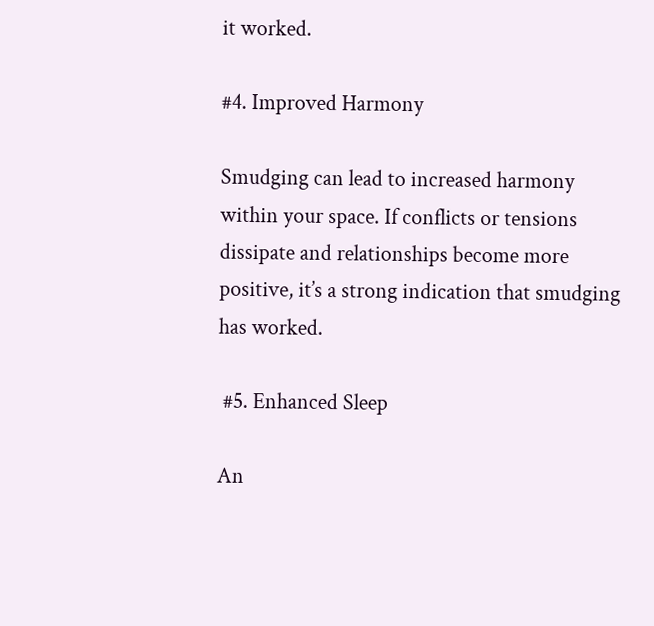it worked.

#4. Improved Harmony

Smudging can lead to increased harmony within your space. If conflicts or tensions dissipate and relationships become more positive, it’s a strong indication that smudging has worked.

 #5. Enhanced Sleep

An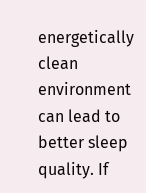energetically clean environment can lead to better sleep quality. If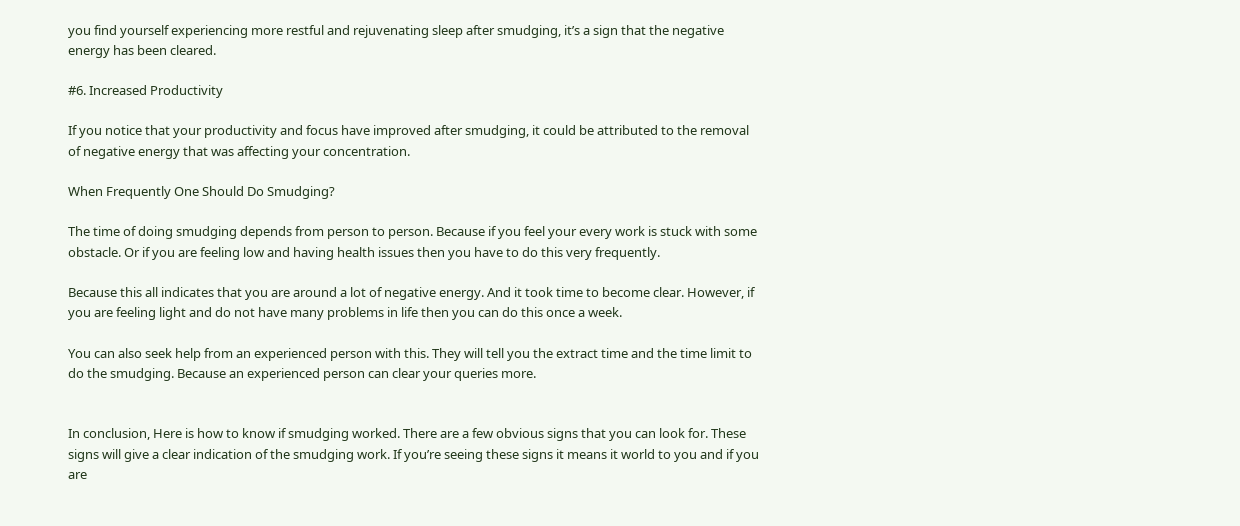you find yourself experiencing more restful and rejuvenating sleep after smudging, it’s a sign that the negative energy has been cleared.

#6. Increased Productivity

If you notice that your productivity and focus have improved after smudging, it could be attributed to the removal of negative energy that was affecting your concentration.

When Frequently One Should Do Smudging?

The time of doing smudging depends from person to person. Because if you feel your every work is stuck with some obstacle. Or if you are feeling low and having health issues then you have to do this very frequently.

Because this all indicates that you are around a lot of negative energy. And it took time to become clear. However, if you are feeling light and do not have many problems in life then you can do this once a week.

You can also seek help from an experienced person with this. They will tell you the extract time and the time limit to do the smudging. Because an experienced person can clear your queries more.


In conclusion, Here is how to know if smudging worked. There are a few obvious signs that you can look for. These signs will give a clear indication of the smudging work. If you’re seeing these signs it means it world to you and if you are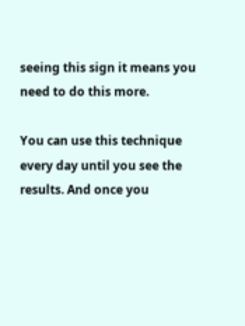seeing this sign it means you need to do this more.

You can use this technique every day until you see the results. And once you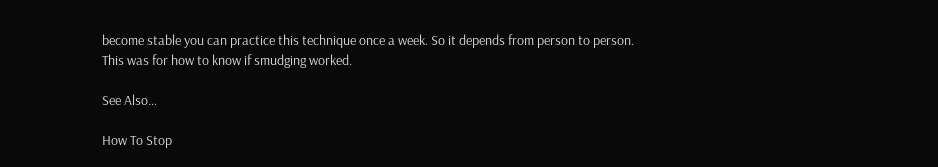become stable you can practice this technique once a week. So it depends from person to person. This was for how to know if smudging worked.

See Also…

How To Stop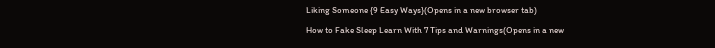Liking Someone {9 Easy Ways}(Opens in a new browser tab)

How to Fake Sleep Learn With 7 Tips and Warnings(Opens in a new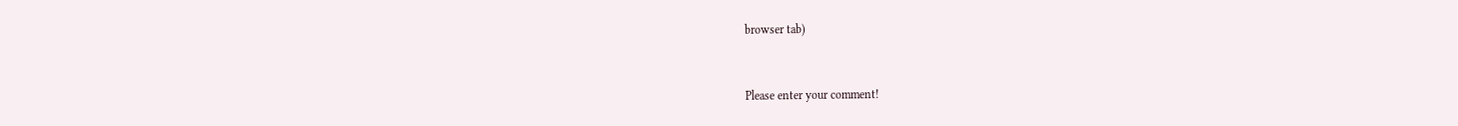browser tab)


Please enter your comment!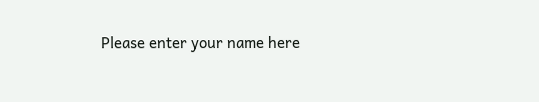Please enter your name here